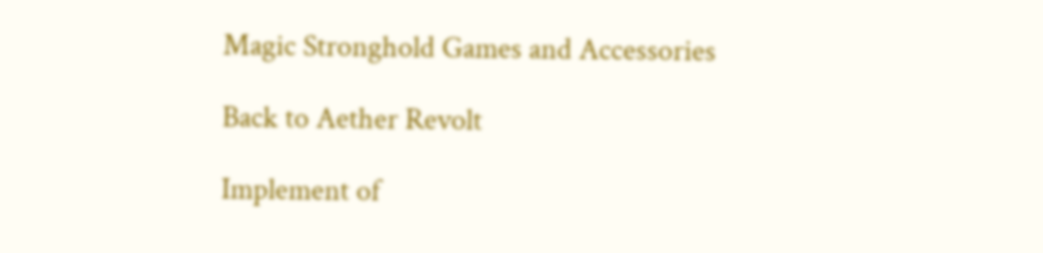Magic Stronghold Games and Accessories

Back to Aether Revolt

Implement of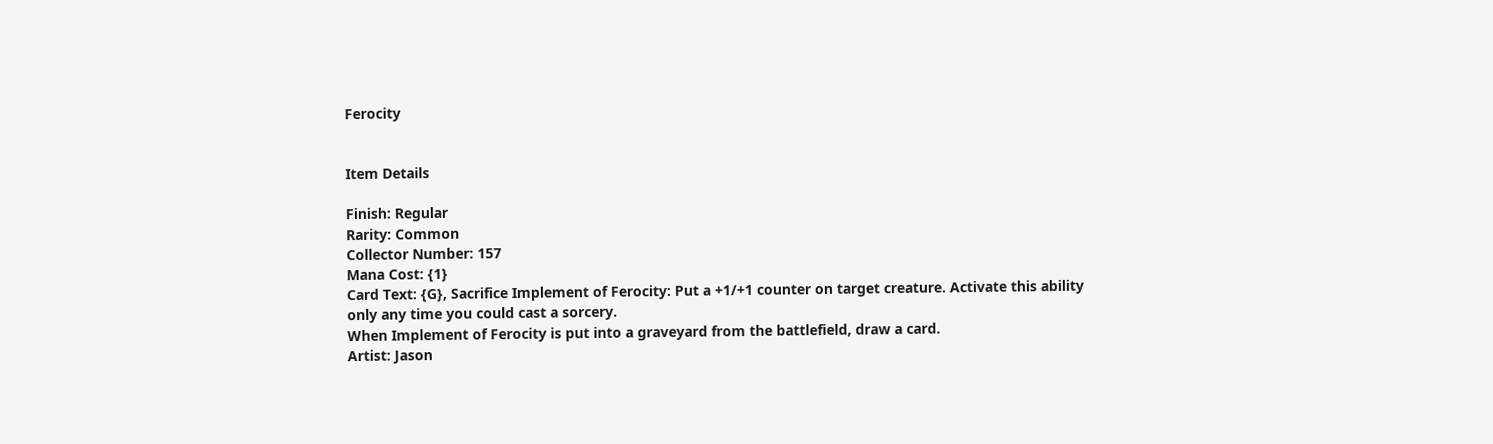Ferocity


Item Details

Finish: Regular
Rarity: Common
Collector Number: 157
Mana Cost: {1}
Card Text: {G}, Sacrifice Implement of Ferocity: Put a +1/+1 counter on target creature. Activate this ability only any time you could cast a sorcery.
When Implement of Ferocity is put into a graveyard from the battlefield, draw a card.
Artist: Jason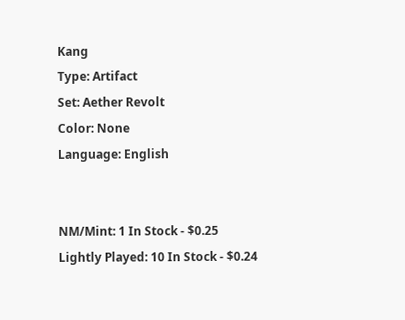Kang
Type: Artifact
Set: Aether Revolt
Color: None
Language: English


NM/Mint: 1 In Stock - $0.25
Lightly Played: 10 In Stock - $0.24